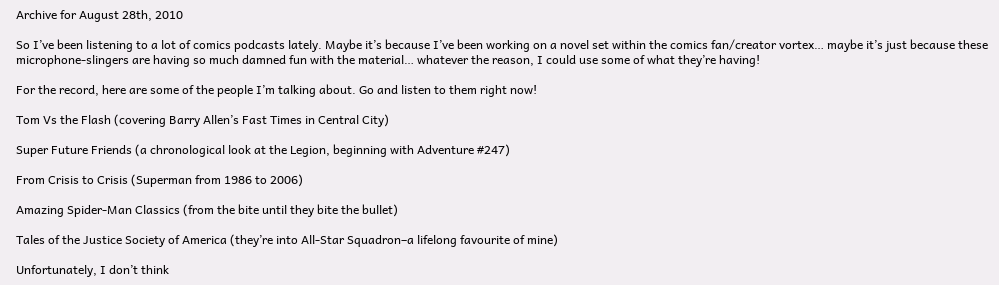Archive for August 28th, 2010

So I’ve been listening to a lot of comics podcasts lately. Maybe it’s because I’ve been working on a novel set within the comics fan/creator vortex… maybe it’s just because these microphone-slingers are having so much damned fun with the material… whatever the reason, I could use some of what they’re having!

For the record, here are some of the people I’m talking about. Go and listen to them right now!

Tom Vs the Flash (covering Barry Allen’s Fast Times in Central City)

Super Future Friends (a chronological look at the Legion, beginning with Adventure #247)

From Crisis to Crisis (Superman from 1986 to 2006)

Amazing Spider-Man Classics (from the bite until they bite the bullet)

Tales of the Justice Society of America (they’re into All-Star Squadron–a lifelong favourite of mine)

Unfortunately, I don’t think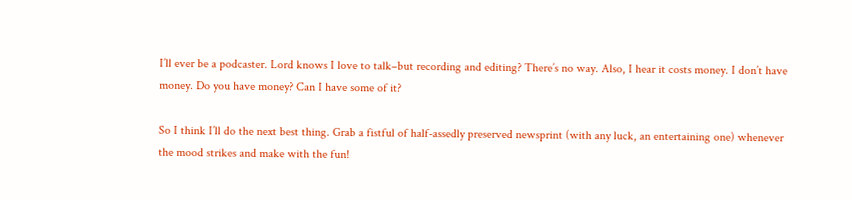I’ll ever be a podcaster. Lord knows I love to talk–but recording and editing? There’s no way. Also, I hear it costs money. I don’t have money. Do you have money? Can I have some of it?

So I think I’ll do the next best thing. Grab a fistful of half-assedly preserved newsprint (with any luck, an entertaining one) whenever the mood strikes and make with the fun!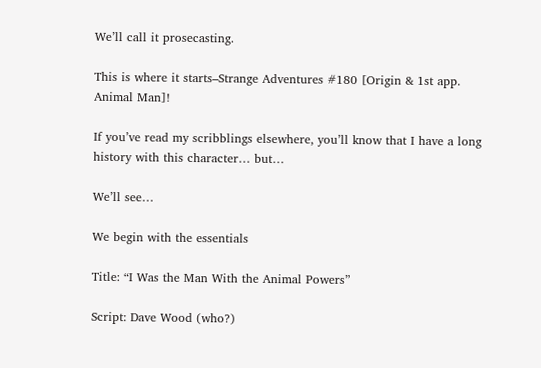We’ll call it prosecasting.

This is where it starts–Strange Adventures #180 [Origin & 1st app. Animal Man]!

If you’ve read my scribblings elsewhere, you’ll know that I have a long history with this character… but…

We’ll see…

We begin with the essentials

Title: “I Was the Man With the Animal Powers”

Script: Dave Wood (who?)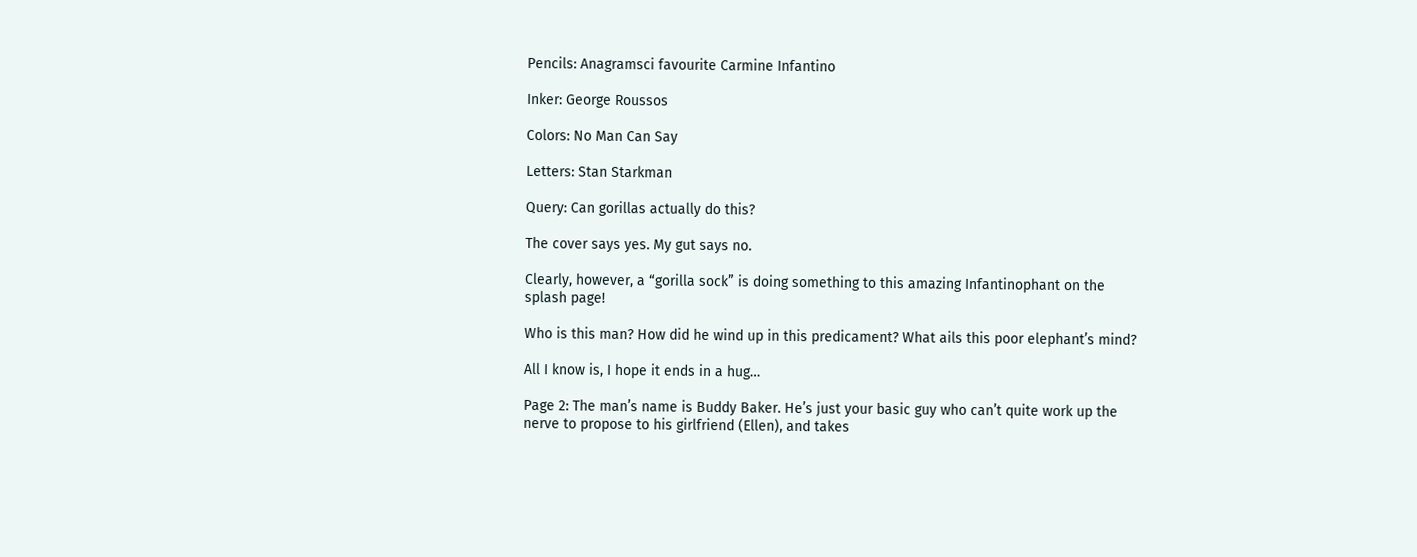Pencils: Anagramsci favourite Carmine Infantino

Inker: George Roussos

Colors: No Man Can Say

Letters: Stan Starkman

Query: Can gorillas actually do this?

The cover says yes. My gut says no.

Clearly, however, a “gorilla sock” is doing something to this amazing Infantinophant on the splash page!

Who is this man? How did he wind up in this predicament? What ails this poor elephant’s mind?

All I know is, I hope it ends in a hug…

Page 2: The man’s name is Buddy Baker. He’s just your basic guy who can’t quite work up the nerve to propose to his girlfriend (Ellen), and takes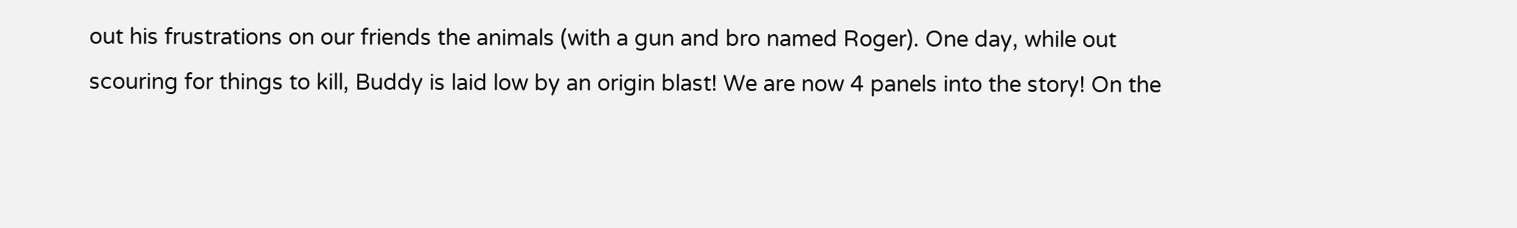out his frustrations on our friends the animals (with a gun and bro named Roger). One day, while out scouring for things to kill, Buddy is laid low by an origin blast! We are now 4 panels into the story! On the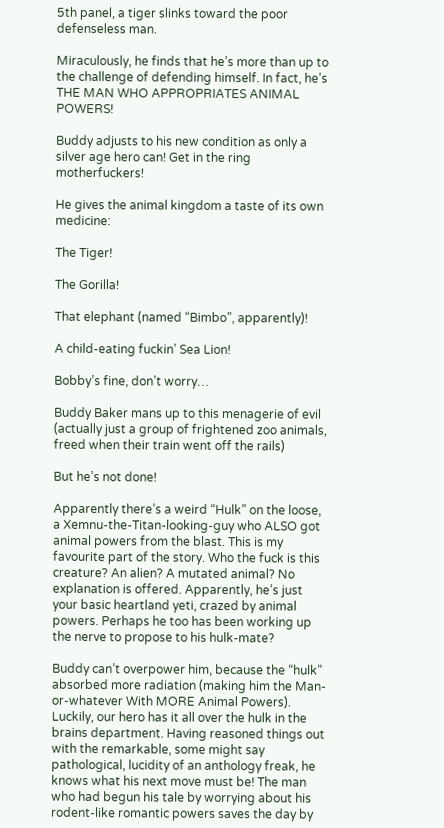5th panel, a tiger slinks toward the poor defenseless man.

Miraculously, he finds that he’s more than up to the challenge of defending himself. In fact, he’s THE MAN WHO APPROPRIATES ANIMAL POWERS!

Buddy adjusts to his new condition as only a silver age hero can! Get in the ring motherfuckers!

He gives the animal kingdom a taste of its own medicine:

The Tiger!

The Gorilla!

That elephant (named “Bimbo”, apparently)!

A child-eating fuckin’ Sea Lion!

Bobby’s fine, don’t worry…

Buddy Baker mans up to this menagerie of evil (actually just a group of frightened zoo animals, freed when their train went off the rails)

But he’s not done!

Apparently there’s a weird “Hulk” on the loose, a Xemnu-the-Titan-looking-guy who ALSO got animal powers from the blast. This is my favourite part of the story. Who the fuck is this creature? An alien? A mutated animal? No explanation is offered. Apparently, he’s just your basic heartland yeti, crazed by animal powers. Perhaps he too has been working up the nerve to propose to his hulk-mate?

Buddy can’t overpower him, because the “hulk” absorbed more radiation (making him the Man-or-whatever With MORE Animal Powers). Luckily, our hero has it all over the hulk in the brains department. Having reasoned things out with the remarkable, some might say pathological, lucidity of an anthology freak, he knows what his next move must be! The man who had begun his tale by worrying about his rodent-like romantic powers saves the day by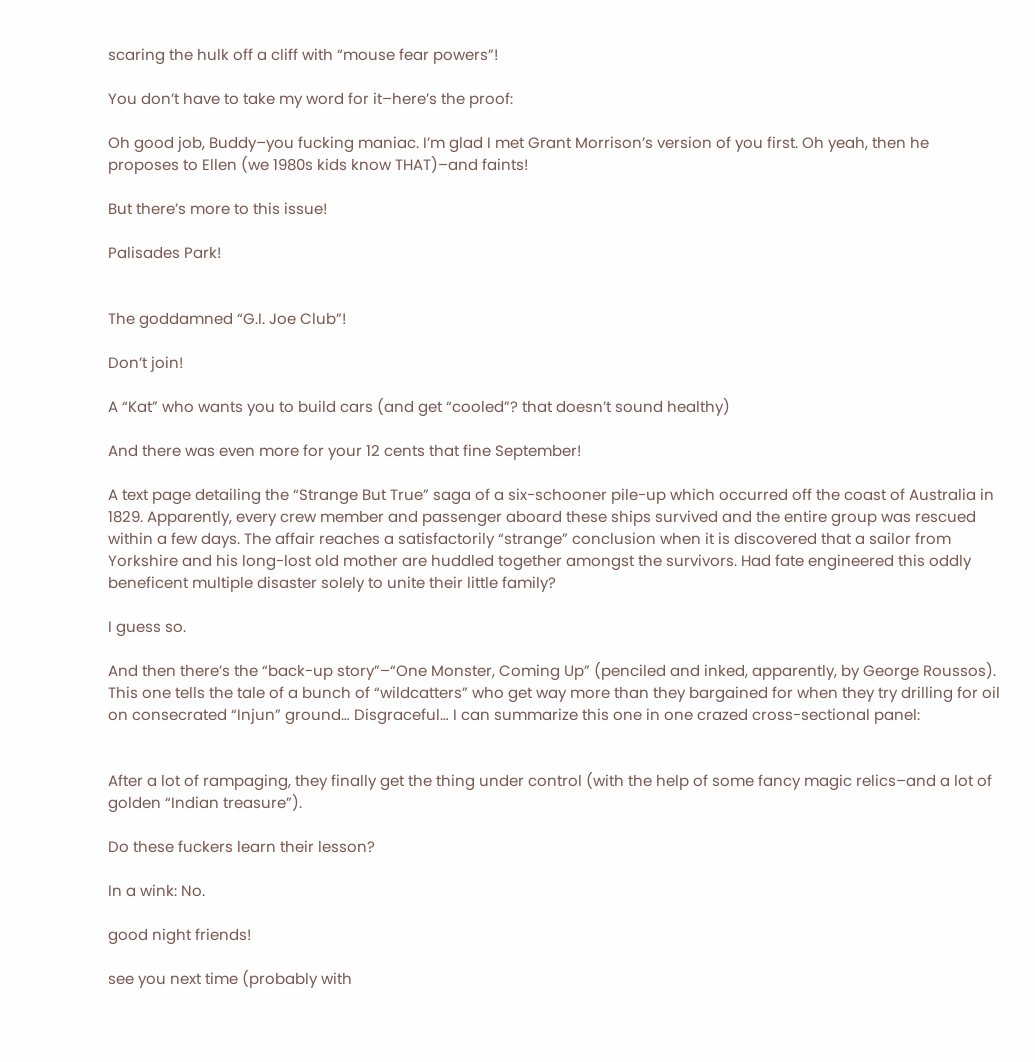scaring the hulk off a cliff with “mouse fear powers”!

You don’t have to take my word for it–here’s the proof:

Oh good job, Buddy–you fucking maniac. I’m glad I met Grant Morrison’s version of you first. Oh yeah, then he proposes to Ellen (we 1980s kids know THAT)–and faints!

But there’s more to this issue!

Palisades Park!


The goddamned “G.I. Joe Club”!

Don’t join!

A “Kat” who wants you to build cars (and get “cooled”? that doesn’t sound healthy)

And there was even more for your 12 cents that fine September!

A text page detailing the “Strange But True” saga of a six-schooner pile-up which occurred off the coast of Australia in 1829. Apparently, every crew member and passenger aboard these ships survived and the entire group was rescued within a few days. The affair reaches a satisfactorily “strange” conclusion when it is discovered that a sailor from Yorkshire and his long-lost old mother are huddled together amongst the survivors. Had fate engineered this oddly beneficent multiple disaster solely to unite their little family?

I guess so.

And then there’s the “back-up story”–“One Monster, Coming Up” (penciled and inked, apparently, by George Roussos). This one tells the tale of a bunch of “wildcatters” who get way more than they bargained for when they try drilling for oil on consecrated “Injun” ground… Disgraceful… I can summarize this one in one crazed cross-sectional panel:


After a lot of rampaging, they finally get the thing under control (with the help of some fancy magic relics–and a lot of golden “Indian treasure”).

Do these fuckers learn their lesson?

In a wink: No.

good night friends!

see you next time (probably with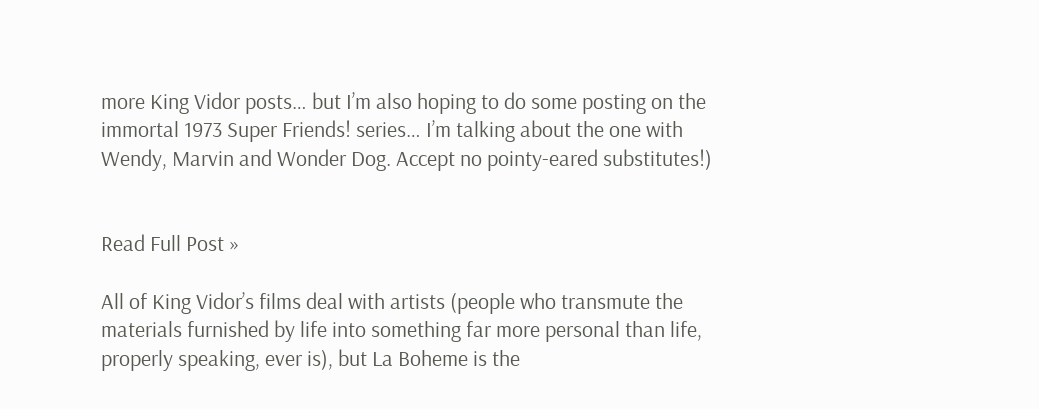more King Vidor posts… but I’m also hoping to do some posting on the immortal 1973 Super Friends! series… I’m talking about the one with Wendy, Marvin and Wonder Dog. Accept no pointy-eared substitutes!)


Read Full Post »

All of King Vidor’s films deal with artists (people who transmute the materials furnished by life into something far more personal than life, properly speaking, ever is), but La Boheme is the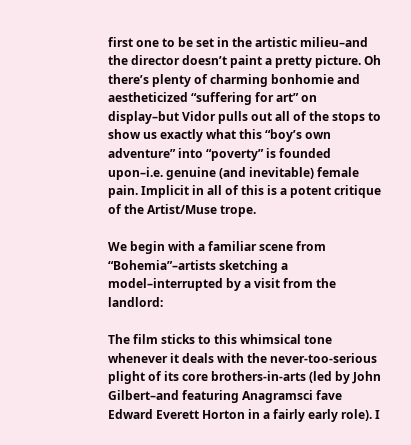first one to be set in the artistic milieu–and the director doesn’t paint a pretty picture. Oh there’s plenty of charming bonhomie and aestheticized “suffering for art” on display–but Vidor pulls out all of the stops to show us exactly what this “boy’s own adventure” into “poverty” is founded upon–i.e. genuine (and inevitable) female pain. Implicit in all of this is a potent critique of the Artist/Muse trope.

We begin with a familiar scene from “Bohemia”–artists sketching a model–interrupted by a visit from the landlord:

The film sticks to this whimsical tone whenever it deals with the never-too-serious plight of its core brothers-in-arts (led by John Gilbert–and featuring Anagramsci fave Edward Everett Horton in a fairly early role). I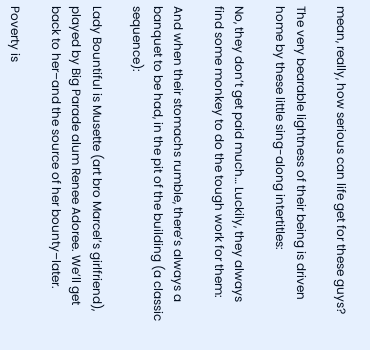mean, really, how serious can life get for these guys?

The very bearable lightness of their being is driven home by these little sing-along intertitles:

No, they don’t get paid much… Luckily, they always find some monkey to do the tough work for them:

And when their stomachs rumble, there’s always a banquet to be had, in the pit of the building (a classic sequence):

Lady Bountiful is Musette (art bro Marcel’s girlfriend), played by Big Parade alum Renee Adoree. We’ll get back to her–and the source of her bounty–later.

Poverty is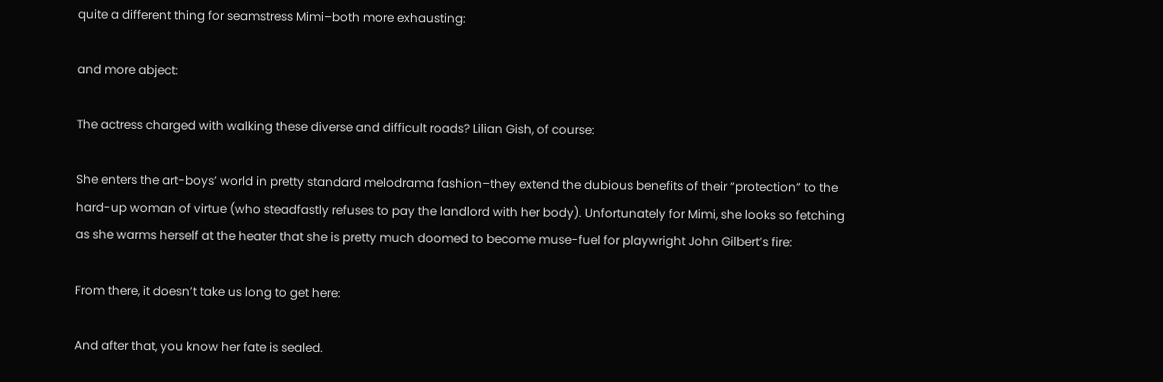quite a different thing for seamstress Mimi–both more exhausting:

and more abject:

The actress charged with walking these diverse and difficult roads? Lilian Gish, of course:

She enters the art-boys’ world in pretty standard melodrama fashion–they extend the dubious benefits of their “protection” to the hard-up woman of virtue (who steadfastly refuses to pay the landlord with her body). Unfortunately for Mimi, she looks so fetching as she warms herself at the heater that she is pretty much doomed to become muse-fuel for playwright John Gilbert’s fire:

From there, it doesn’t take us long to get here:

And after that, you know her fate is sealed.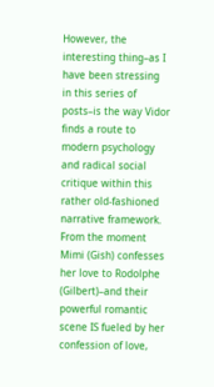However, the interesting thing–as I have been stressing in this series of posts–is the way Vidor finds a route to modern psychology and radical social critique within this  rather old-fashioned narrative framework. From the moment Mimi (Gish) confesses her love to Rodolphe (Gilbert)–and their powerful romantic scene IS fueled by her confession of love,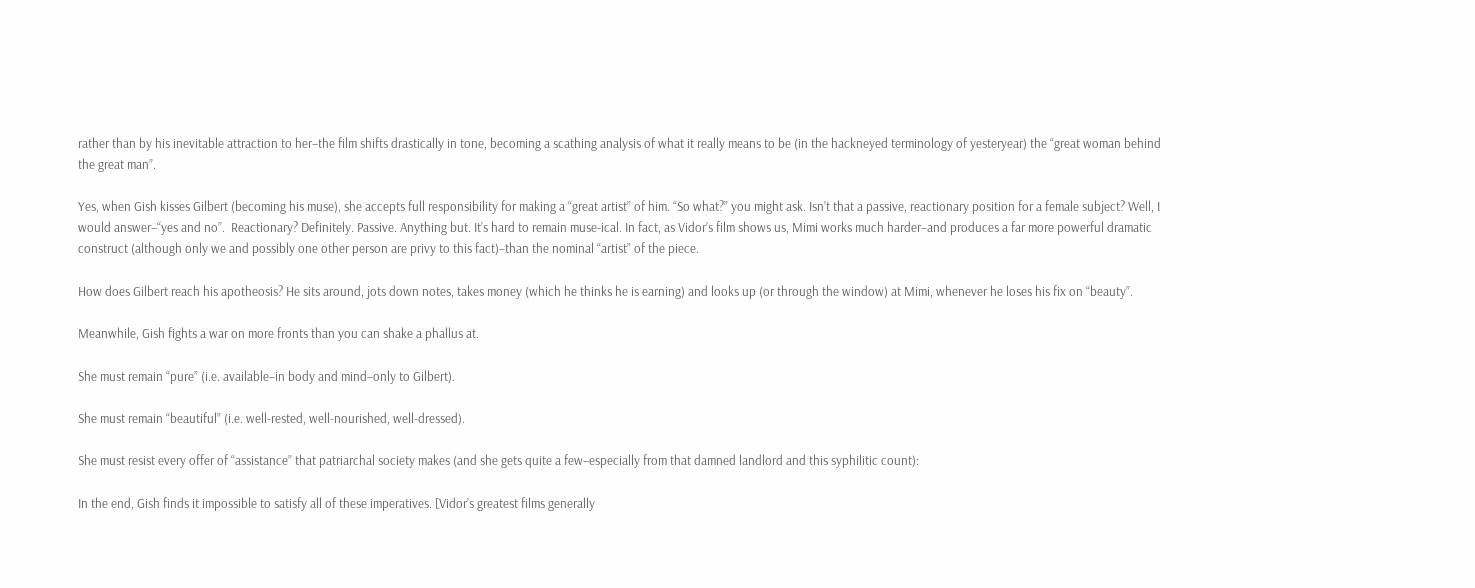rather than by his inevitable attraction to her–the film shifts drastically in tone, becoming a scathing analysis of what it really means to be (in the hackneyed terminology of yesteryear) the “great woman behind the great man”.

Yes, when Gish kisses Gilbert (becoming his muse), she accepts full responsibility for making a “great artist” of him. “So what?” you might ask. Isn’t that a passive, reactionary position for a female subject? Well, I would answer–“yes and no”.  Reactionary? Definitely. Passive. Anything but. It’s hard to remain muse-ical. In fact, as Vidor’s film shows us, Mimi works much harder–and produces a far more powerful dramatic construct (although only we and possibly one other person are privy to this fact)–than the nominal “artist” of the piece.

How does Gilbert reach his apotheosis? He sits around, jots down notes, takes money (which he thinks he is earning) and looks up (or through the window) at Mimi, whenever he loses his fix on “beauty”.

Meanwhile, Gish fights a war on more fronts than you can shake a phallus at.

She must remain “pure” (i.e. available–in body and mind–only to Gilbert).

She must remain “beautiful” (i.e. well-rested, well-nourished, well-dressed).

She must resist every offer of “assistance” that patriarchal society makes (and she gets quite a few–especially from that damned landlord and this syphilitic count):

In the end, Gish finds it impossible to satisfy all of these imperatives. [Vidor’s greatest films generally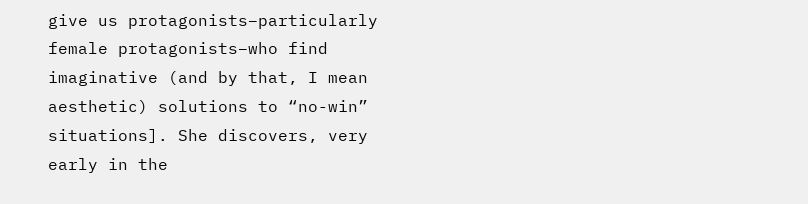give us protagonists–particularly female protagonists–who find imaginative (and by that, I mean aesthetic) solutions to “no-win” situations]. She discovers, very early in the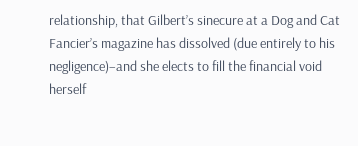relationship, that Gilbert’s sinecure at a Dog and Cat Fancier’s magazine has dissolved (due entirely to his negligence)–and she elects to fill the financial void herself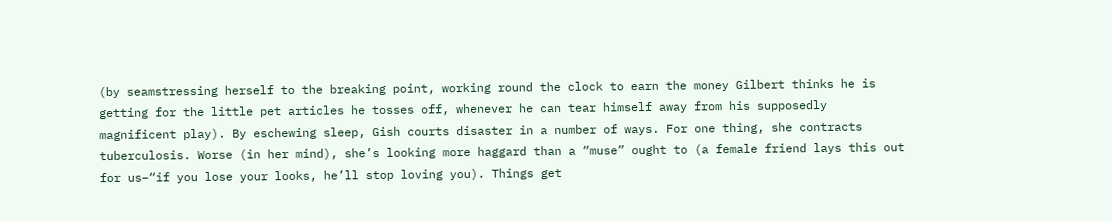(by seamstressing herself to the breaking point, working round the clock to earn the money Gilbert thinks he is getting for the little pet articles he tosses off, whenever he can tear himself away from his supposedly magnificent play). By eschewing sleep, Gish courts disaster in a number of ways. For one thing, she contracts tuberculosis. Worse (in her mind), she’s looking more haggard than a “muse” ought to (a female friend lays this out for us–“if you lose your looks, he’ll stop loving you). Things get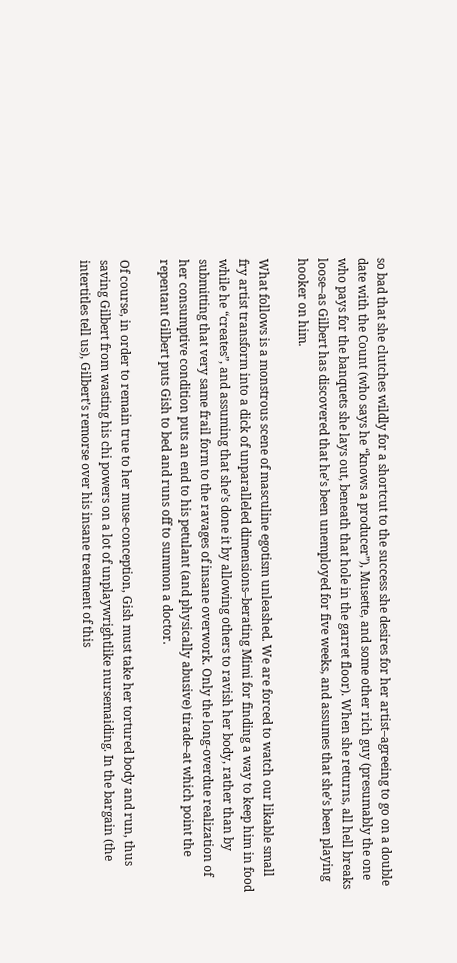so bad that she clutches wildly for a shortcut to the success she desires for her artist–agreeing to go on a double date with the Count (who says he “knows a producer”), Musette, and some other rich guy (presumably the one who pays for the banquets she lays out, beneath that hole in the garret floor). When she returns, all hell breaks loose–as Gilbert has discovered that he’s been unemployed for five weeks, and assumes that she’s been playing hooker on him.

What follows is a monstrous scene of masculine egotism unleashed. We are forced to watch our likable small fry artist transform into a dick of unparalleled dimensions–berating Mimi for finding a way to keep him in food while he “creates”, and assuming that she’s done it by allowing others to ravish her body, rather than by submitting that very same frail form to the ravages of insane overwork. Only the long-overdue realization of her consumptive condition puts an end to his petulant (and physically abusive) tirade–at which point the repentant Gilbert puts Gish to bed and runs off to summon a doctor.

Of course, in order to remain true to her muse-conception, Gish must take her tortured body and run, thus saving Gilbert from wasting his chi powers on a lot of unplaywrightlike nursemaiding. In the bargain (the intertitles tell us), Gilbert’s remorse over his insane treatment of this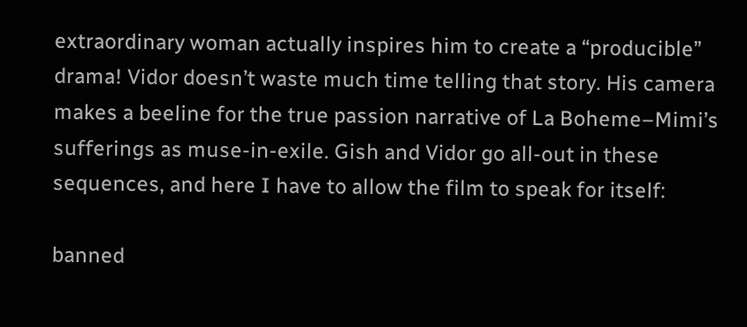extraordinary woman actually inspires him to create a “producible” drama! Vidor doesn’t waste much time telling that story. His camera makes a beeline for the true passion narrative of La Boheme–Mimi’s sufferings as muse-in-exile. Gish and Vidor go all-out in these sequences, and here I have to allow the film to speak for itself:

banned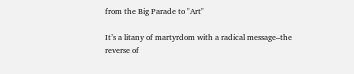from the Big Parade to "Art"

It’s a litany of martyrdom with a radical message–the reverse of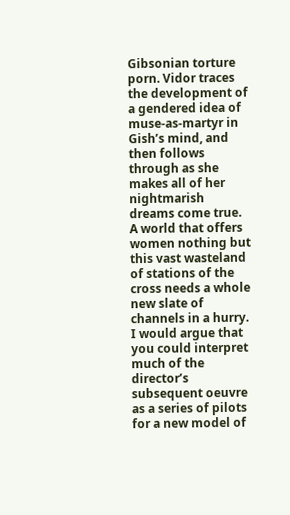Gibsonian torture porn. Vidor traces the development of a gendered idea of muse-as-martyr in Gish’s mind, and then follows through as she makes all of her nightmarish dreams come true. A world that offers women nothing but this vast wasteland of stations of the cross needs a whole new slate of channels in a hurry. I would argue that you could interpret much of the director’s subsequent oeuvre as a series of pilots for a new model of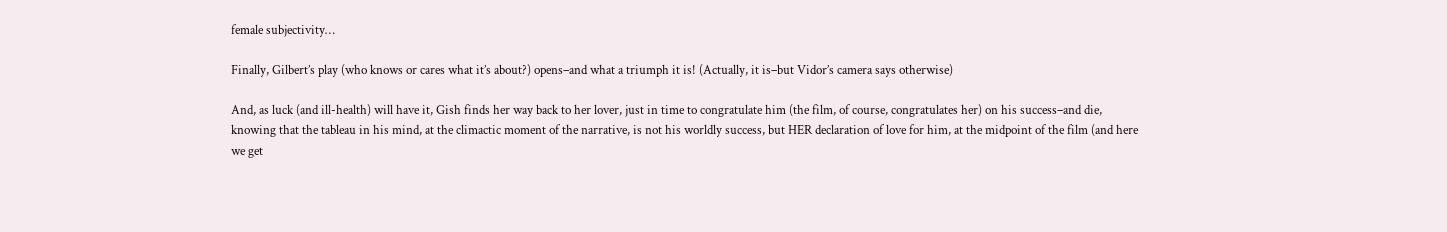female subjectivity…

Finally, Gilbert’s play (who knows or cares what it’s about?) opens–and what a triumph it is! (Actually, it is–but Vidor’s camera says otherwise)

And, as luck (and ill-health) will have it, Gish finds her way back to her lover, just in time to congratulate him (the film, of course, congratulates her) on his success–and die, knowing that the tableau in his mind, at the climactic moment of the narrative, is not his worldly success, but HER declaration of love for him, at the midpoint of the film (and here we get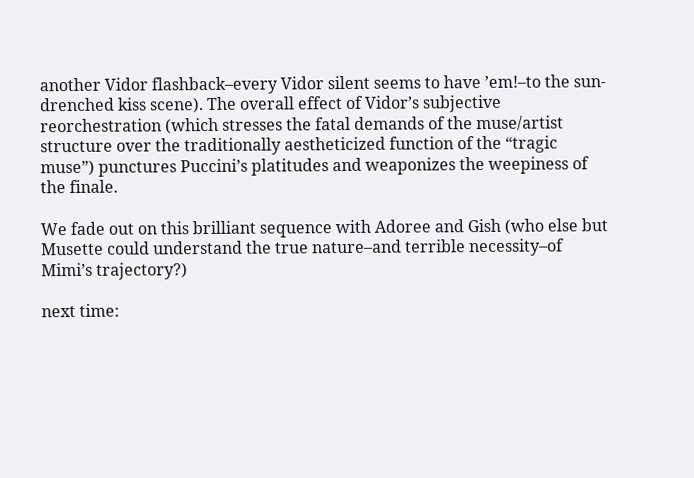another Vidor flashback–every Vidor silent seems to have ’em!–to the sun-drenched kiss scene). The overall effect of Vidor’s subjective reorchestration (which stresses the fatal demands of the muse/artist structure over the traditionally aestheticized function of the “tragic muse”) punctures Puccini’s platitudes and weaponizes the weepiness of the finale.

We fade out on this brilliant sequence with Adoree and Gish (who else but Musette could understand the true nature–and terrible necessity–of Mimi’s trajectory?)

next time: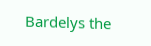Bardelys the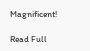Magnificent!

Read Full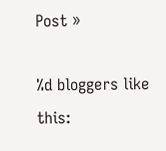Post »

%d bloggers like this: